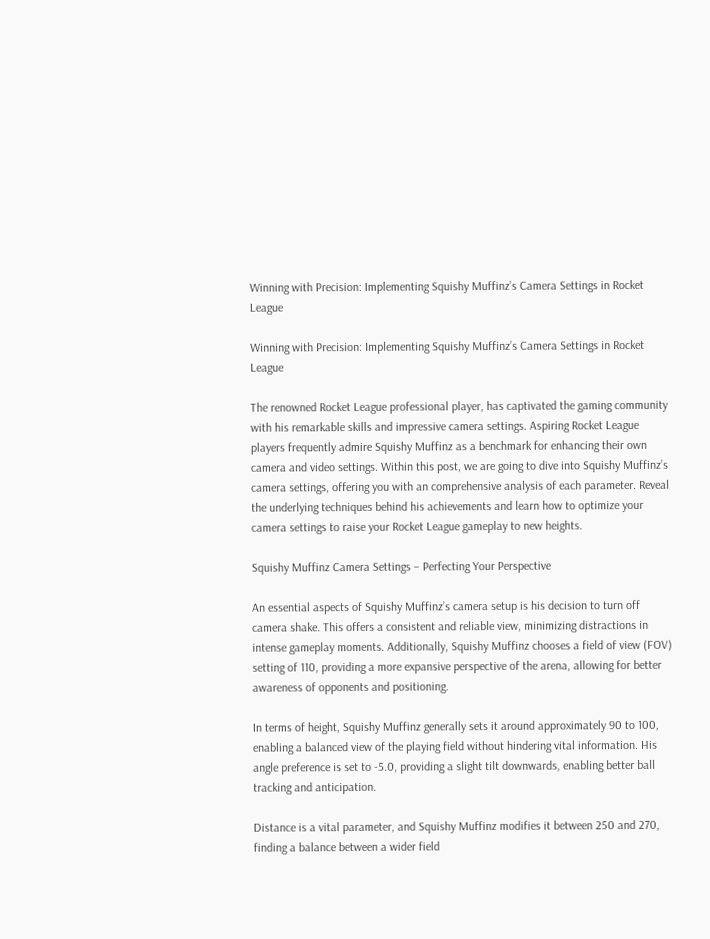Winning with Precision: Implementing Squishy Muffinz’s Camera Settings in Rocket League

Winning with Precision: Implementing Squishy Muffinz’s Camera Settings in Rocket League

The renowned Rocket League professional player, has captivated the gaming community with his remarkable skills and impressive camera settings. Aspiring Rocket League players frequently admire Squishy Muffinz as a benchmark for enhancing their own camera and video settings. Within this post, we are going to dive into Squishy Muffinz’s camera settings, offering you with an comprehensive analysis of each parameter. Reveal the underlying techniques behind his achievements and learn how to optimize your camera settings to raise your Rocket League gameplay to new heights.

Squishy Muffinz Camera Settings – Perfecting Your Perspective

An essential aspects of Squishy Muffinz’s camera setup is his decision to turn off camera shake. This offers a consistent and reliable view, minimizing distractions in intense gameplay moments. Additionally, Squishy Muffinz chooses a field of view (FOV) setting of 110, providing a more expansive perspective of the arena, allowing for better awareness of opponents and positioning.

In terms of height, Squishy Muffinz generally sets it around approximately 90 to 100, enabling a balanced view of the playing field without hindering vital information. His angle preference is set to -5.0, providing a slight tilt downwards, enabling better ball tracking and anticipation.

Distance is a vital parameter, and Squishy Muffinz modifies it between 250 and 270, finding a balance between a wider field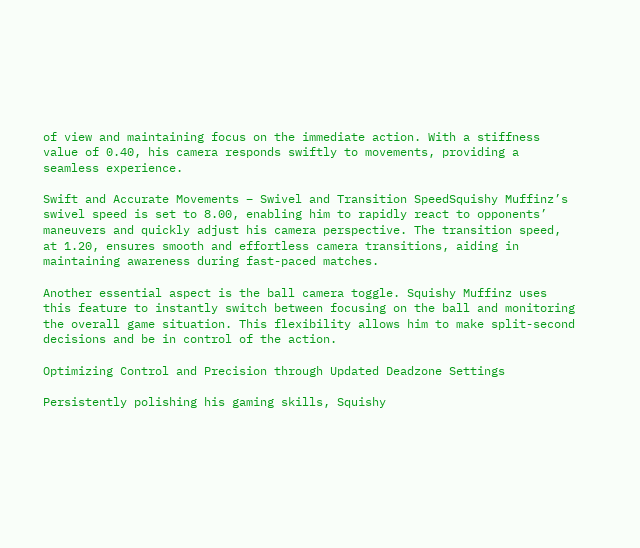of view and maintaining focus on the immediate action. With a stiffness value of 0.40, his camera responds swiftly to movements, providing a seamless experience.

Swift and Accurate Movements – Swivel and Transition SpeedSquishy Muffinz’s swivel speed is set to 8.00, enabling him to rapidly react to opponents’ maneuvers and quickly adjust his camera perspective. The transition speed, at 1.20, ensures smooth and effortless camera transitions, aiding in maintaining awareness during fast-paced matches.

Another essential aspect is the ball camera toggle. Squishy Muffinz uses this feature to instantly switch between focusing on the ball and monitoring the overall game situation. This flexibility allows him to make split-second decisions and be in control of the action.

Optimizing Control and Precision through Updated Deadzone Settings

Persistently polishing his gaming skills, Squishy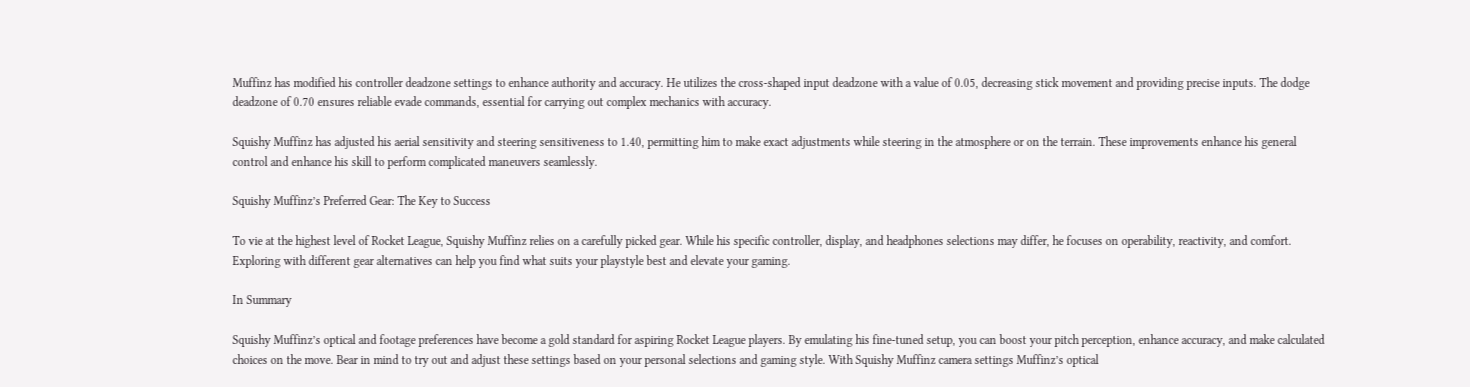Muffinz has modified his controller deadzone settings to enhance authority and accuracy. He utilizes the cross-shaped input deadzone with a value of 0.05, decreasing stick movement and providing precise inputs. The dodge deadzone of 0.70 ensures reliable evade commands, essential for carrying out complex mechanics with accuracy.

Squishy Muffinz has adjusted his aerial sensitivity and steering sensitiveness to 1.40, permitting him to make exact adjustments while steering in the atmosphere or on the terrain. These improvements enhance his general control and enhance his skill to perform complicated maneuvers seamlessly.

Squishy Muffinz’s Preferred Gear: The Key to Success

To vie at the highest level of Rocket League, Squishy Muffinz relies on a carefully picked gear. While his specific controller, display, and headphones selections may differ, he focuses on operability, reactivity, and comfort. Exploring with different gear alternatives can help you find what suits your playstyle best and elevate your gaming.

In Summary

Squishy Muffinz’s optical and footage preferences have become a gold standard for aspiring Rocket League players. By emulating his fine-tuned setup, you can boost your pitch perception, enhance accuracy, and make calculated choices on the move. Bear in mind to try out and adjust these settings based on your personal selections and gaming style. With Squishy Muffinz camera settings Muffinz’s optical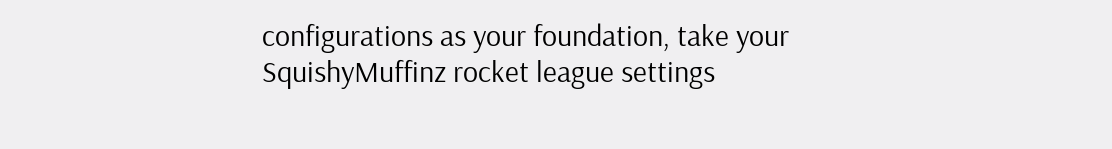configurations as your foundation, take your SquishyMuffinz rocket league settings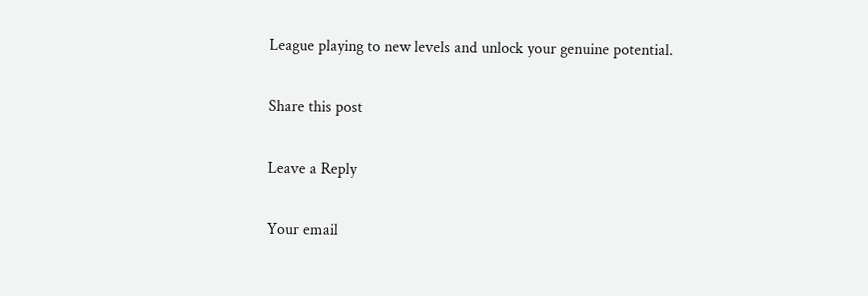League playing to new levels and unlock your genuine potential.

Share this post

Leave a Reply

Your email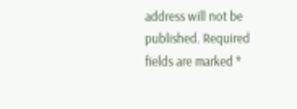address will not be published. Required fields are marked *